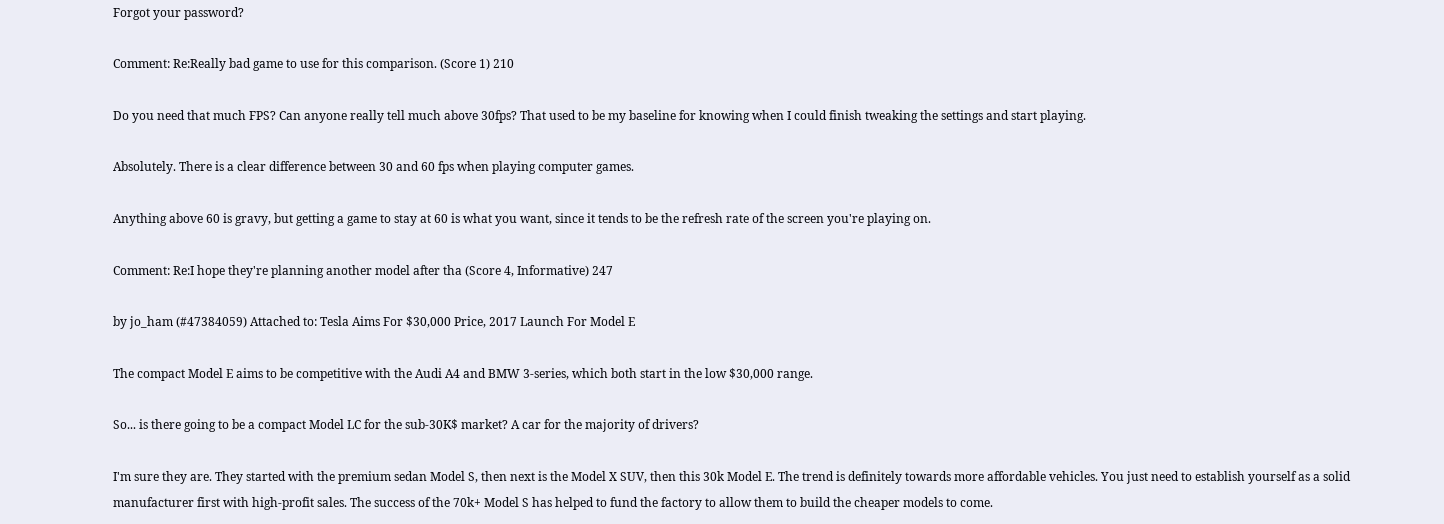Forgot your password?

Comment: Re:Really bad game to use for this comparison. (Score 1) 210

Do you need that much FPS? Can anyone really tell much above 30fps? That used to be my baseline for knowing when I could finish tweaking the settings and start playing.

Absolutely. There is a clear difference between 30 and 60 fps when playing computer games.

Anything above 60 is gravy, but getting a game to stay at 60 is what you want, since it tends to be the refresh rate of the screen you're playing on.

Comment: Re:I hope they're planning another model after tha (Score 4, Informative) 247

by jo_ham (#47384059) Attached to: Tesla Aims For $30,000 Price, 2017 Launch For Model E

The compact Model E aims to be competitive with the Audi A4 and BMW 3-series, which both start in the low $30,000 range.

So... is there going to be a compact Model LC for the sub-30K$ market? A car for the majority of drivers?

I'm sure they are. They started with the premium sedan Model S, then next is the Model X SUV, then this 30k Model E. The trend is definitely towards more affordable vehicles. You just need to establish yourself as a solid manufacturer first with high-profit sales. The success of the 70k+ Model S has helped to fund the factory to allow them to build the cheaper models to come.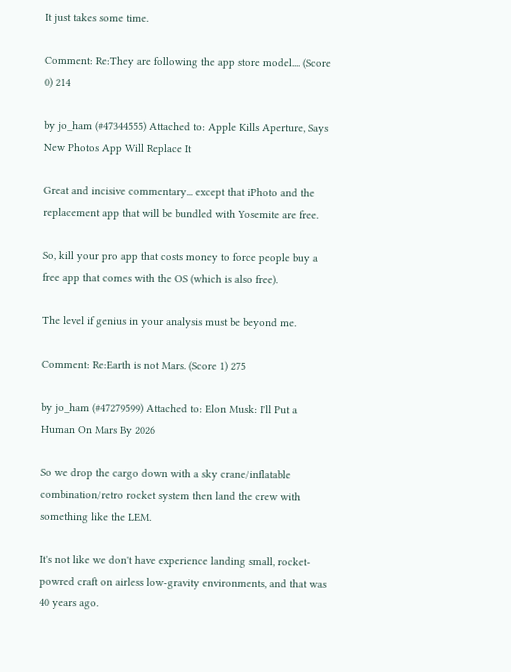It just takes some time.

Comment: Re:They are following the app store model.... (Score 0) 214

by jo_ham (#47344555) Attached to: Apple Kills Aperture, Says New Photos App Will Replace It

Great and incisive commentary... except that iPhoto and the replacement app that will be bundled with Yosemite are free.

So, kill your pro app that costs money to force people buy a free app that comes with the OS (which is also free).

The level if genius in your analysis must be beyond me.

Comment: Re:Earth is not Mars. (Score 1) 275

by jo_ham (#47279599) Attached to: Elon Musk: I'll Put a Human On Mars By 2026

So we drop the cargo down with a sky crane/inflatable combination/retro rocket system then land the crew with something like the LEM.

It's not like we don't have experience landing small, rocket-powred craft on airless low-gravity environments, and that was 40 years ago.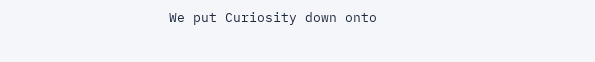We put Curiosity down onto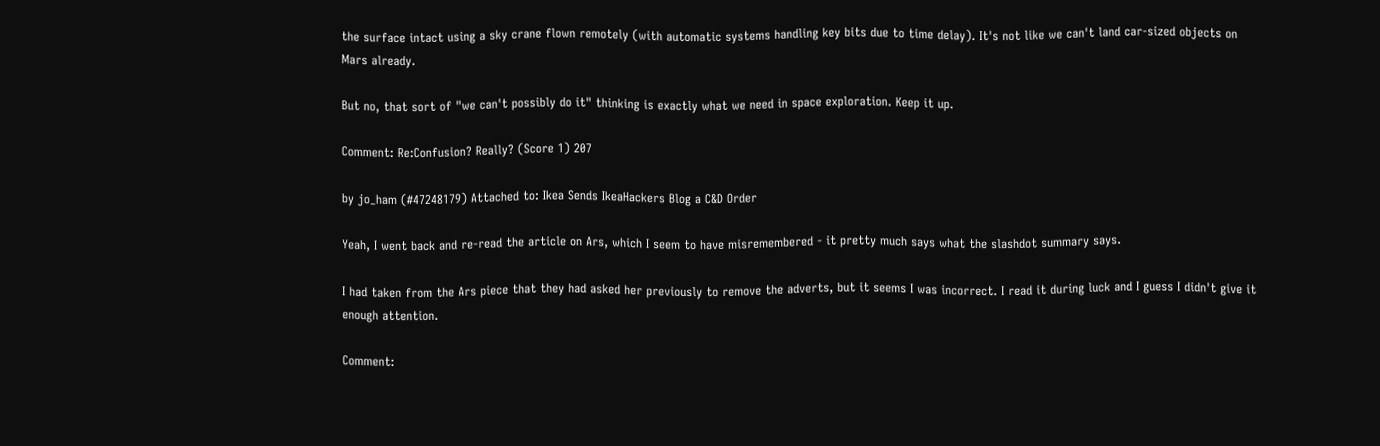the surface intact using a sky crane flown remotely (with automatic systems handling key bits due to time delay). It's not like we can't land car-sized objects on Mars already.

But no, that sort of "we can't possibly do it" thinking is exactly what we need in space exploration. Keep it up.

Comment: Re:Confusion? Really? (Score 1) 207

by jo_ham (#47248179) Attached to: Ikea Sends IkeaHackers Blog a C&D Order

Yeah, I went back and re-read the article on Ars, which I seem to have misremembered - it pretty much says what the slashdot summary says.

I had taken from the Ars piece that they had asked her previously to remove the adverts, but it seems I was incorrect. I read it during luck and I guess I didn't give it enough attention.

Comment: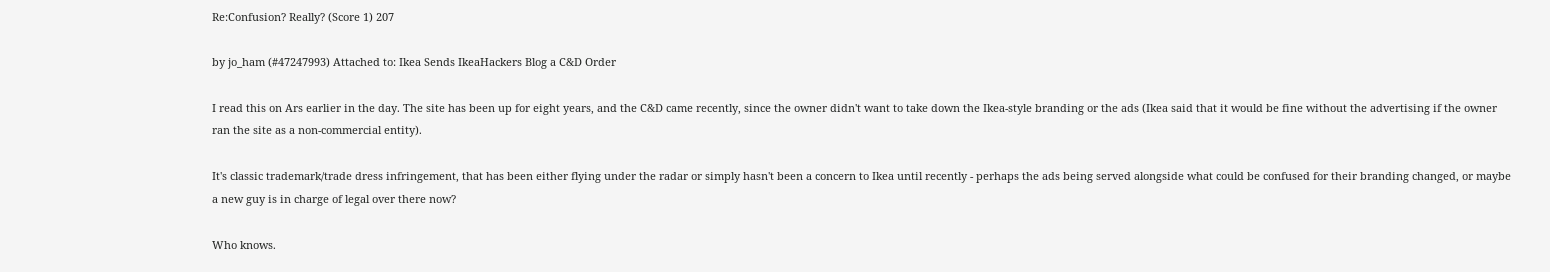Re:Confusion? Really? (Score 1) 207

by jo_ham (#47247993) Attached to: Ikea Sends IkeaHackers Blog a C&D Order

I read this on Ars earlier in the day. The site has been up for eight years, and the C&D came recently, since the owner didn't want to take down the Ikea-style branding or the ads (Ikea said that it would be fine without the advertising if the owner ran the site as a non-commercial entity).

It's classic trademark/trade dress infringement, that has been either flying under the radar or simply hasn't been a concern to Ikea until recently - perhaps the ads being served alongside what could be confused for their branding changed, or maybe a new guy is in charge of legal over there now?

Who knows.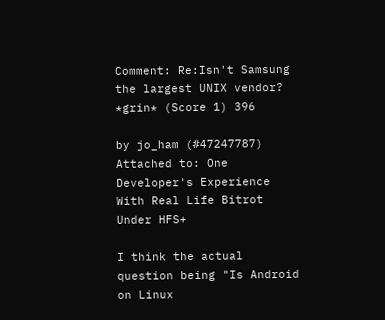Comment: Re:Isn't Samsung the largest UNIX vendor? *grin* (Score 1) 396

by jo_ham (#47247787) Attached to: One Developer's Experience With Real Life Bitrot Under HFS+

I think the actual question being "Is Android on Linux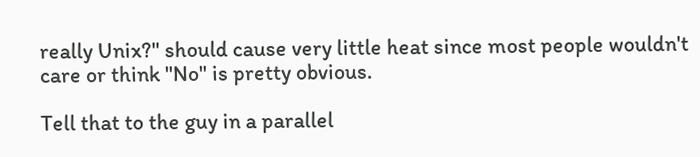really Unix?" should cause very little heat since most people wouldn't care or think "No" is pretty obvious.

Tell that to the guy in a parallel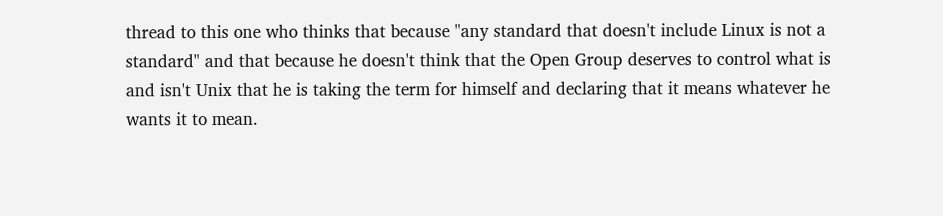thread to this one who thinks that because "any standard that doesn't include Linux is not a standard" and that because he doesn't think that the Open Group deserves to control what is and isn't Unix that he is taking the term for himself and declaring that it means whatever he wants it to mean.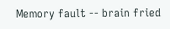Memory fault -- brain fried